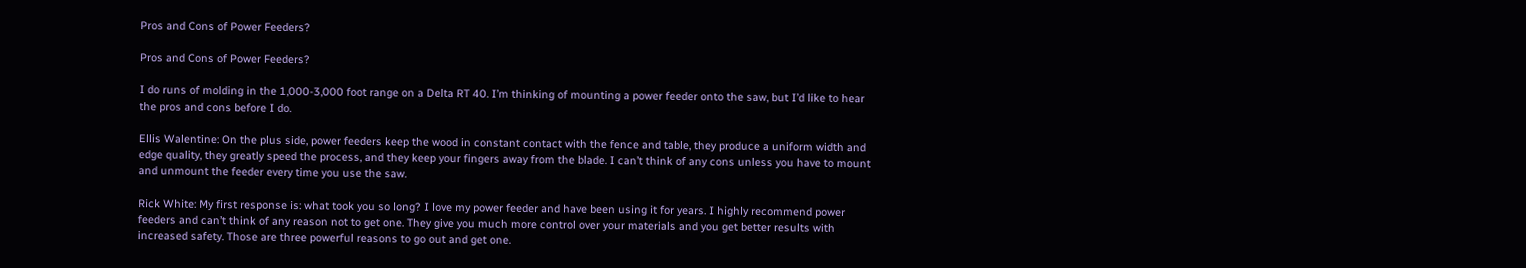Pros and Cons of Power Feeders?

Pros and Cons of Power Feeders?

I do runs of molding in the 1,000-3,000 foot range on a Delta RT 40. I’m thinking of mounting a power feeder onto the saw, but I’d like to hear the pros and cons before I do.

Ellis Walentine: On the plus side, power feeders keep the wood in constant contact with the fence and table, they produce a uniform width and edge quality, they greatly speed the process, and they keep your fingers away from the blade. I can’t think of any cons unless you have to mount and unmount the feeder every time you use the saw.

Rick White: My first response is: what took you so long? I love my power feeder and have been using it for years. I highly recommend power feeders and can’t think of any reason not to get one. They give you much more control over your materials and you get better results with increased safety. Those are three powerful reasons to go out and get one.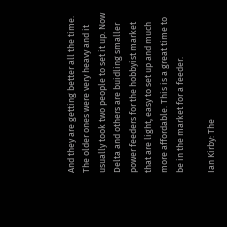And they are getting better all the time. The older ones were very heavy and it usually took two people to set it up. Now Delta and others are buidling smaller power feeders for the hobbyist market that are light, easy to set up and much more affordable. This is a great time to be in the market for a feeder.

Ian Kirby: The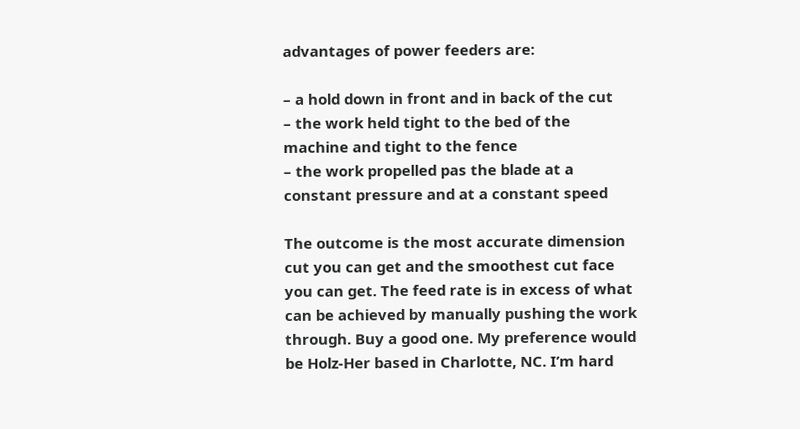advantages of power feeders are:

– a hold down in front and in back of the cut
– the work held tight to the bed of the machine and tight to the fence
– the work propelled pas the blade at a constant pressure and at a constant speed

The outcome is the most accurate dimension cut you can get and the smoothest cut face you can get. The feed rate is in excess of what can be achieved by manually pushing the work through. Buy a good one. My preference would be Holz-Her based in Charlotte, NC. I’m hard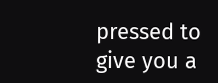pressed to give you a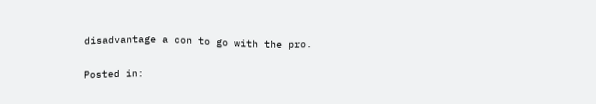disadvantage a con to go with the pro.

Posted in: